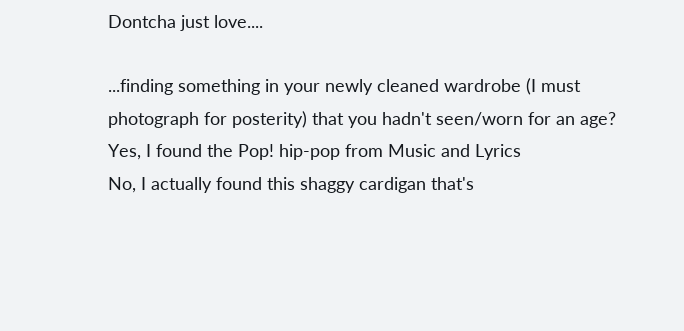Dontcha just love....

...finding something in your newly cleaned wardrobe (I must photograph for posterity) that you hadn't seen/worn for an age?
Yes, I found the Pop! hip-pop from Music and Lyrics
No, I actually found this shaggy cardigan that's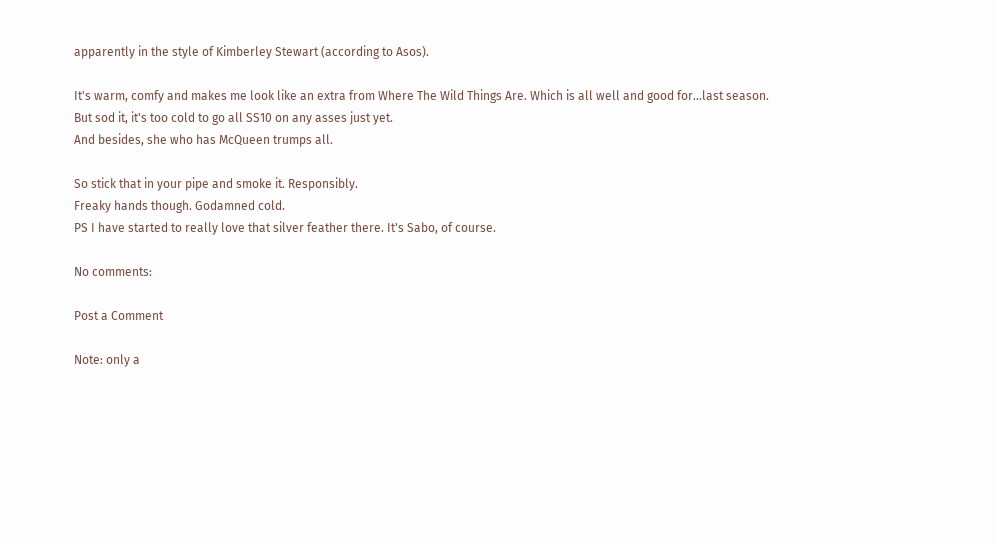apparently in the style of Kimberley Stewart (according to Asos).

It's warm, comfy and makes me look like an extra from Where The Wild Things Are. Which is all well and good for...last season.
But sod it, it's too cold to go all SS10 on any asses just yet.
And besides, she who has McQueen trumps all.

So stick that in your pipe and smoke it. Responsibly.
Freaky hands though. Godamned cold.
PS I have started to really love that silver feather there. It's Sabo, of course.

No comments:

Post a Comment

Note: only a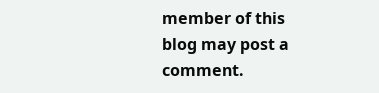member of this blog may post a comment.